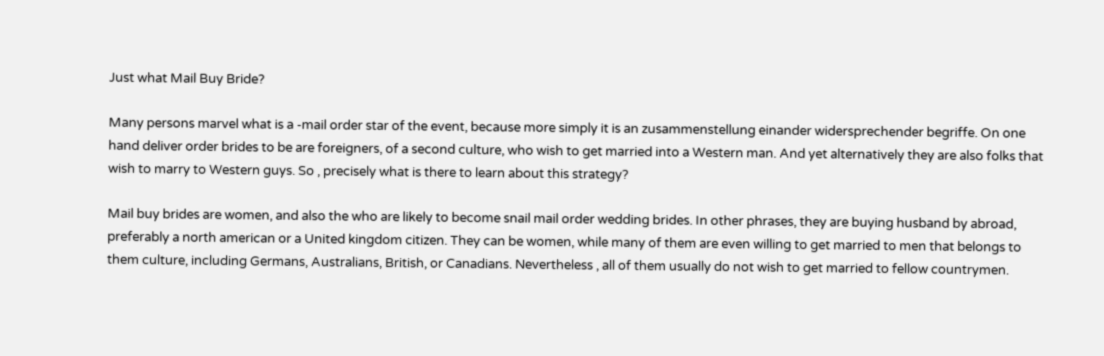Just what Mail Buy Bride?

Many persons marvel what is a -mail order star of the event, because more simply it is an zusammenstellung einander widersprechender begriffe. On one hand deliver order brides to be are foreigners, of a second culture, who wish to get married into a Western man. And yet alternatively they are also folks that wish to marry to Western guys. So , precisely what is there to learn about this strategy?

Mail buy brides are women, and also the who are likely to become snail mail order wedding brides. In other phrases, they are buying husband by abroad, preferably a north american or a United kingdom citizen. They can be women, while many of them are even willing to get married to men that belongs to them culture, including Germans, Australians, British, or Canadians. Nevertheless , all of them usually do not wish to get married to fellow countrymen.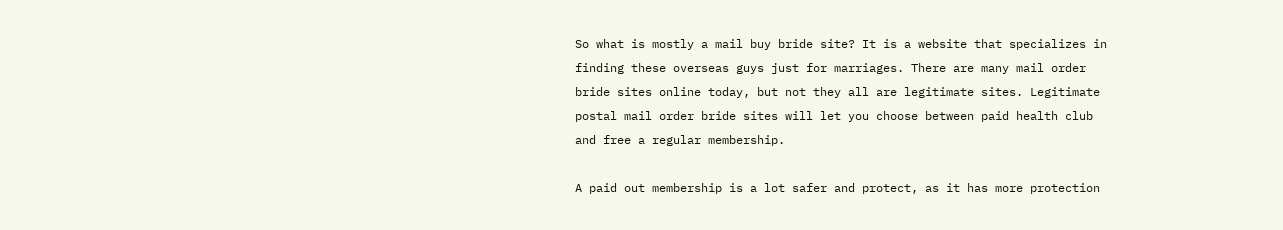So what is mostly a mail buy bride site? It is a website that specializes in finding these overseas guys just for marriages. There are many mail order bride sites online today, but not they all are legitimate sites. Legitimate postal mail order bride sites will let you choose between paid health club and free a regular membership.

A paid out membership is a lot safer and protect, as it has more protection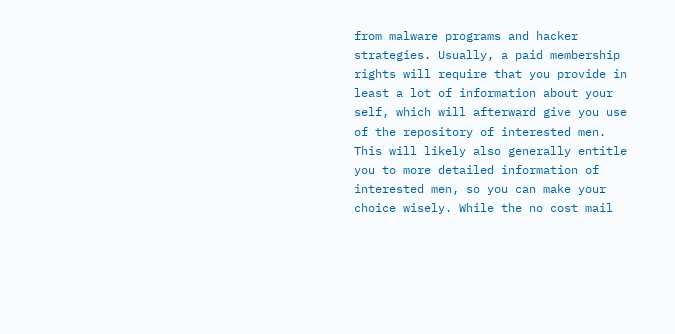from malware programs and hacker strategies. Usually, a paid membership rights will require that you provide in least a lot of information about your self, which will afterward give you use of the repository of interested men. This will likely also generally entitle you to more detailed information of interested men, so you can make your choice wisely. While the no cost mail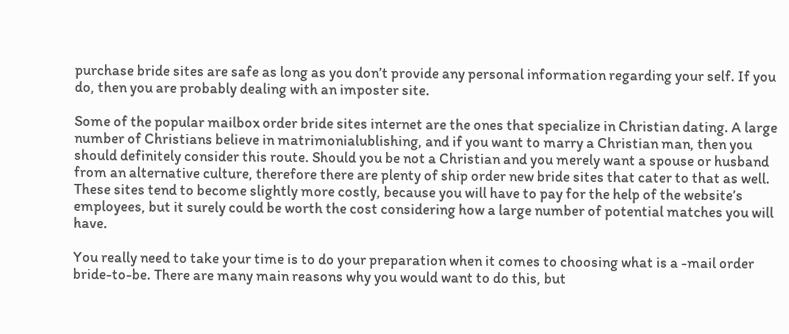purchase bride sites are safe as long as you don’t provide any personal information regarding your self. If you do, then you are probably dealing with an imposter site.

Some of the popular mailbox order bride sites internet are the ones that specialize in Christian dating. A large number of Christians believe in matrimonialublishing, and if you want to marry a Christian man, then you should definitely consider this route. Should you be not a Christian and you merely want a spouse or husband from an alternative culture, therefore there are plenty of ship order new bride sites that cater to that as well. These sites tend to become slightly more costly, because you will have to pay for the help of the website’s employees, but it surely could be worth the cost considering how a large number of potential matches you will have.

You really need to take your time is to do your preparation when it comes to choosing what is a -mail order bride-to-be. There are many main reasons why you would want to do this, but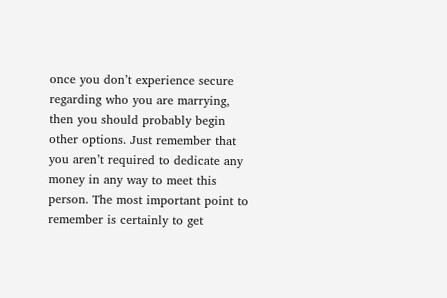once you don’t experience secure regarding who you are marrying, then you should probably begin other options. Just remember that you aren’t required to dedicate any money in any way to meet this person. The most important point to remember is certainly to get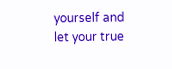yourself and let your true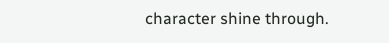character shine through.